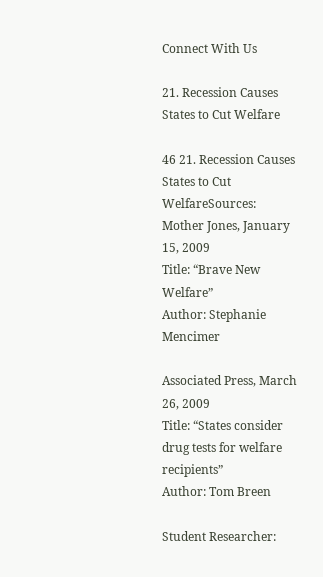Connect With Us

21. Recession Causes States to Cut Welfare

46 21. Recession Causes States to Cut WelfareSources:
Mother Jones, January 15, 2009
Title: “Brave New Welfare”
Author: Stephanie Mencimer

Associated Press, March 26, 2009
Title: “States consider drug tests for welfare recipients”
Author: Tom Breen

Student Researcher: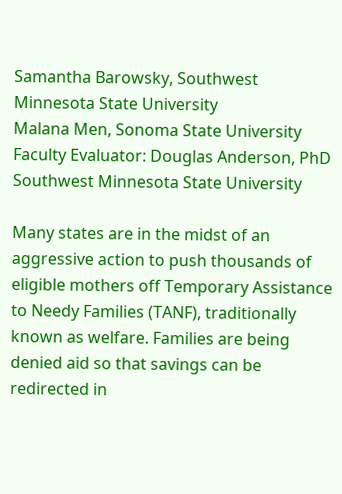Samantha Barowsky, Southwest Minnesota State University
Malana Men, Sonoma State University
Faculty Evaluator: Douglas Anderson, PhD
Southwest Minnesota State University

Many states are in the midst of an aggressive action to push thousands of eligible mothers off Temporary Assistance to Needy Families (TANF), traditionally known as welfare. Families are being denied aid so that savings can be redirected in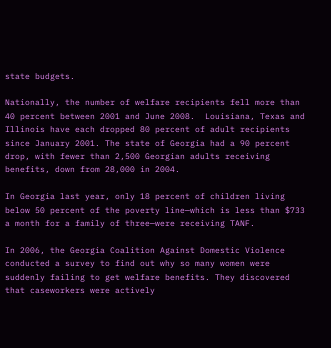state budgets.

Nationally, the number of welfare recipients fell more than 40 percent between 2001 and June 2008.  Louisiana, Texas and Illinois have each dropped 80 percent of adult recipients since January 2001. The state of Georgia had a 90 percent drop, with fewer than 2,500 Georgian adults receiving benefits, down from 28,000 in 2004.

In Georgia last year, only 18 percent of children living below 50 percent of the poverty line—which is less than $733 a month for a family of three—were receiving TANF.

In 2006, the Georgia Coalition Against Domestic Violence conducted a survey to find out why so many women were suddenly failing to get welfare benefits. They discovered that caseworkers were actively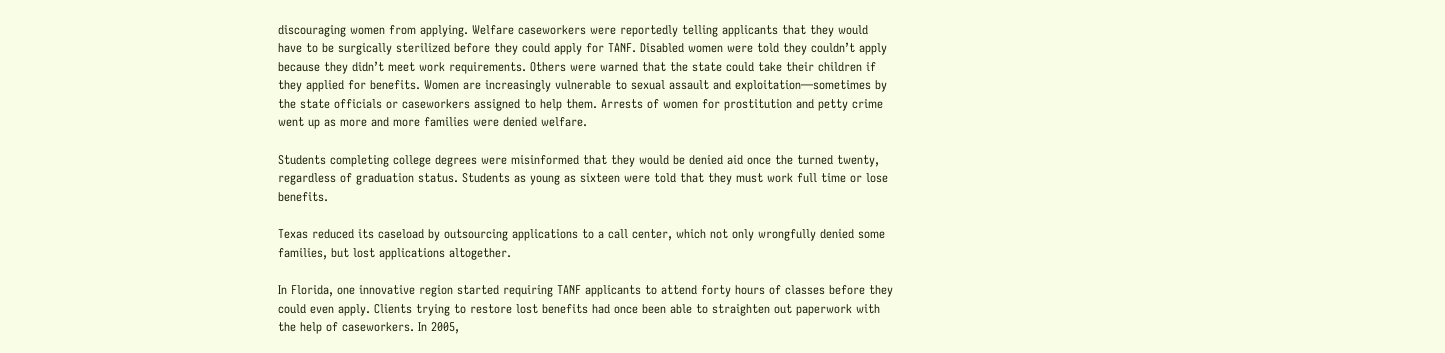discouraging women from applying. Welfare caseworkers were reportedly telling applicants that they would have to be surgically sterilized before they could apply for TANF. Disabled women were told they couldn’t apply because they didn’t meet work requirements. Others were warned that the state could take their children if they applied for benefits. Women are increasingly vulnerable to sexual assault and exploitation—sometimes by the state officials or caseworkers assigned to help them. Arrests of women for prostitution and petty crime went up as more and more families were denied welfare.

Students completing college degrees were misinformed that they would be denied aid once the turned twenty, regardless of graduation status. Students as young as sixteen were told that they must work full time or lose benefits.

Texas reduced its caseload by outsourcing applications to a call center, which not only wrongfully denied some families, but lost applications altogether.

In Florida, one innovative region started requiring TANF applicants to attend forty hours of classes before they could even apply. Clients trying to restore lost benefits had once been able to straighten out paperwork with the help of caseworkers. In 2005,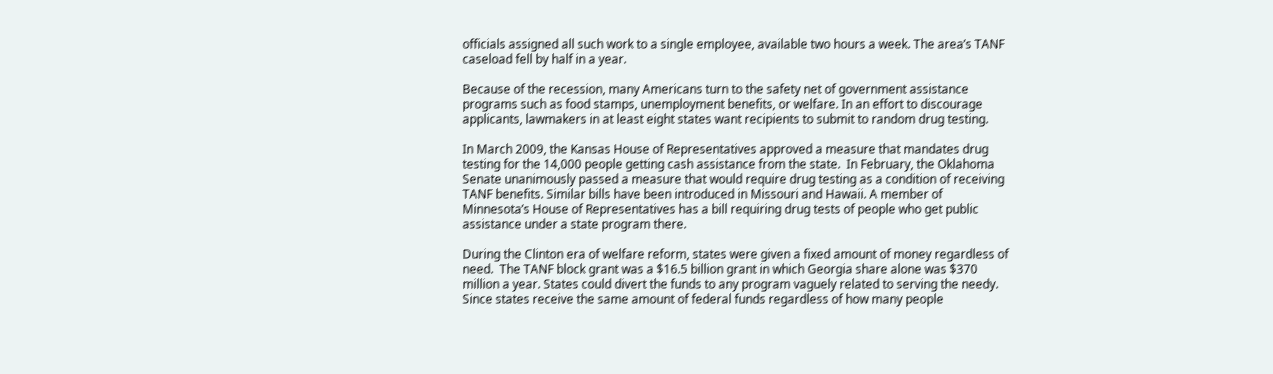officials assigned all such work to a single employee, available two hours a week. The area’s TANF caseload fell by half in a year.

Because of the recession, many Americans turn to the safety net of government assistance programs such as food stamps, unemployment benefits, or welfare. In an effort to discourage applicants, lawmakers in at least eight states want recipients to submit to random drug testing.

In March 2009, the Kansas House of Representatives approved a measure that mandates drug testing for the 14,000 people getting cash assistance from the state.  In February, the Oklahoma Senate unanimously passed a measure that would require drug testing as a condition of receiving TANF benefits. Similar bills have been introduced in Missouri and Hawaii. A member of Minnesota’s House of Representatives has a bill requiring drug tests of people who get public assistance under a state program there.

During the Clinton era of welfare reform, states were given a fixed amount of money regardless of need.  The TANF block grant was a $16.5 billion grant in which Georgia share alone was $370 million a year. States could divert the funds to any program vaguely related to serving the needy.  Since states receive the same amount of federal funds regardless of how many people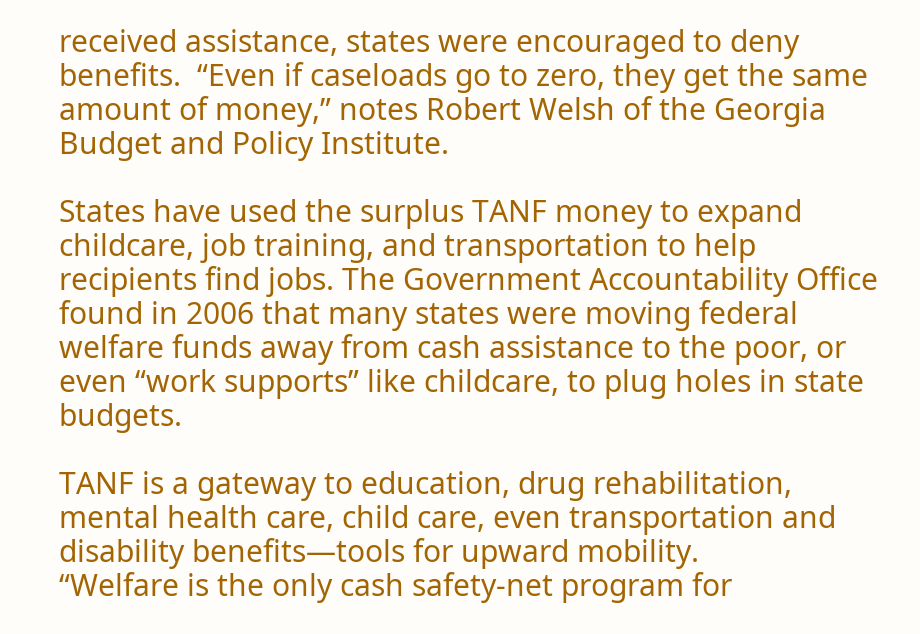received assistance, states were encouraged to deny benefits.  “Even if caseloads go to zero, they get the same amount of money,” notes Robert Welsh of the Georgia Budget and Policy Institute.

States have used the surplus TANF money to expand childcare, job training, and transportation to help recipients find jobs. The Government Accountability Office found in 2006 that many states were moving federal welfare funds away from cash assistance to the poor, or even “work supports” like childcare, to plug holes in state budgets.

TANF is a gateway to education, drug rehabilitation, mental health care, child care, even transportation and disability benefits—tools for upward mobility.
“Welfare is the only cash safety-net program for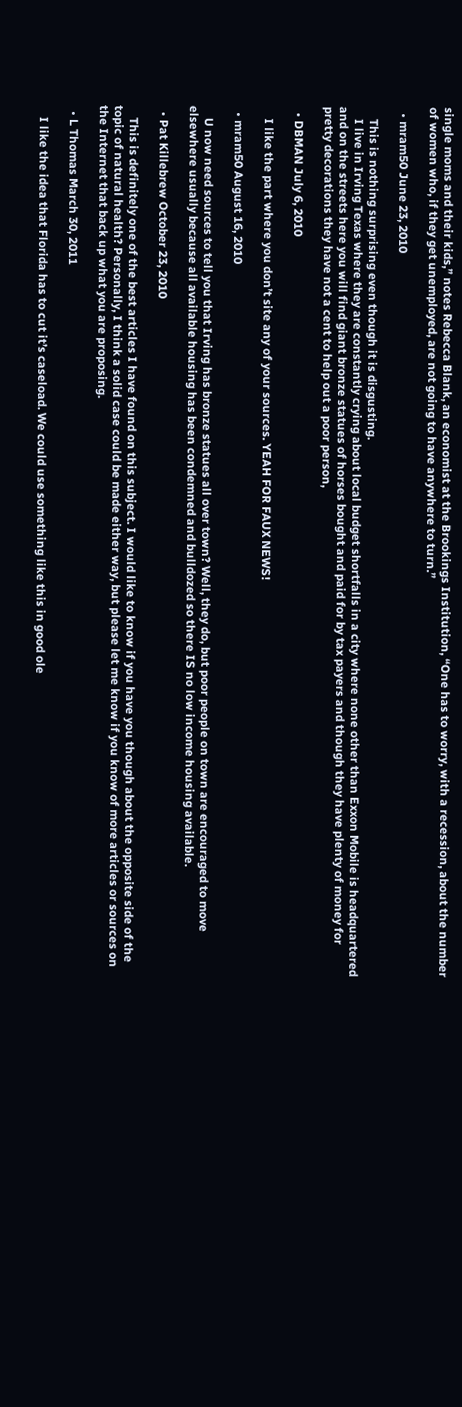single moms and their kids,” notes Rebecca Blank, an economist at the Brookings Institution, “One has to worry, with a recession, about the number of women who, if they get unemployed, are not going to have anywhere to turn.”

  • mram50 June 23, 2010

    This is nothing surprising even though it is disgusting.
    I live in Irving Texas where they are constantly crying about local budget shortfalls in a city where none other than Exxon Mobile is headquartered and on the streets here you will find giant bronze statues of horses bought and paid for by tax payers and though they have plenty of money for pretty decorations they have not a cent to help out a poor person,

  • DBMAN July 6, 2010

    I like the part where you don’t site any of your sources. YEAH FOR FAUX NEWS!

  • mram50 August 16, 2010

    U now need sources to tell you that Irving has bronze statues all over town? Well, they do, but poor people on town are encouraged to move elsewhere usually because all available housing has been condemned and bulldozed so there IS no low income housing available.

  • Pat Killebrew October 23, 2010

    This is definitely one of the best articles I have found on this subject. I would like to know if you have you though about the opposite side of the topic of natural health? Personally, I think a solid case could be made either way, but please let me know if you know of more articles or sources on the Internet that back up what you are proposing.

  • L Thomas March 30, 2011

    I like the idea that Florida has to cut it’s caseload. We could use something like this in good ole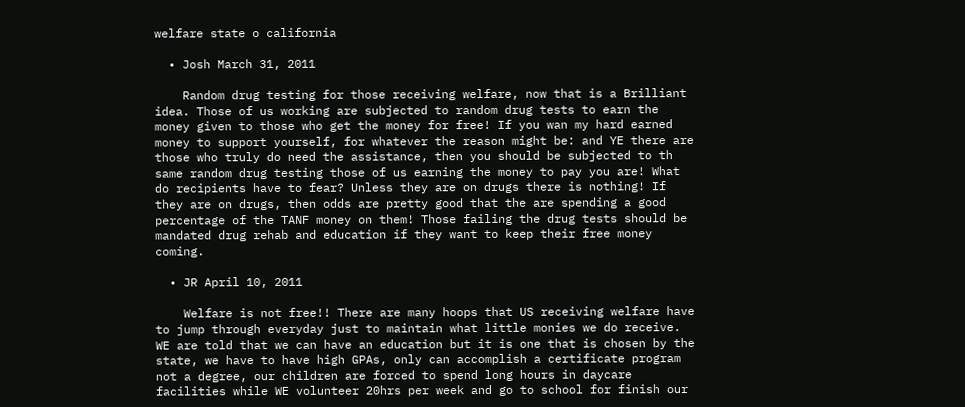welfare state o california

  • Josh March 31, 2011

    Random drug testing for those receiving welfare, now that is a Brilliant idea. Those of us working are subjected to random drug tests to earn the money given to those who get the money for free! If you wan my hard earned money to support yourself, for whatever the reason might be: and YE there are those who truly do need the assistance, then you should be subjected to th same random drug testing those of us earning the money to pay you are! What do recipients have to fear? Unless they are on drugs there is nothing! If they are on drugs, then odds are pretty good that the are spending a good percentage of the TANF money on them! Those failing the drug tests should be mandated drug rehab and education if they want to keep their free money coming.

  • JR April 10, 2011

    Welfare is not free!! There are many hoops that US receiving welfare have to jump through everyday just to maintain what little monies we do receive. WE are told that we can have an education but it is one that is chosen by the state, we have to have high GPAs, only can accomplish a certificate program not a degree, our children are forced to spend long hours in daycare facilities while WE volunteer 20hrs per week and go to school for finish our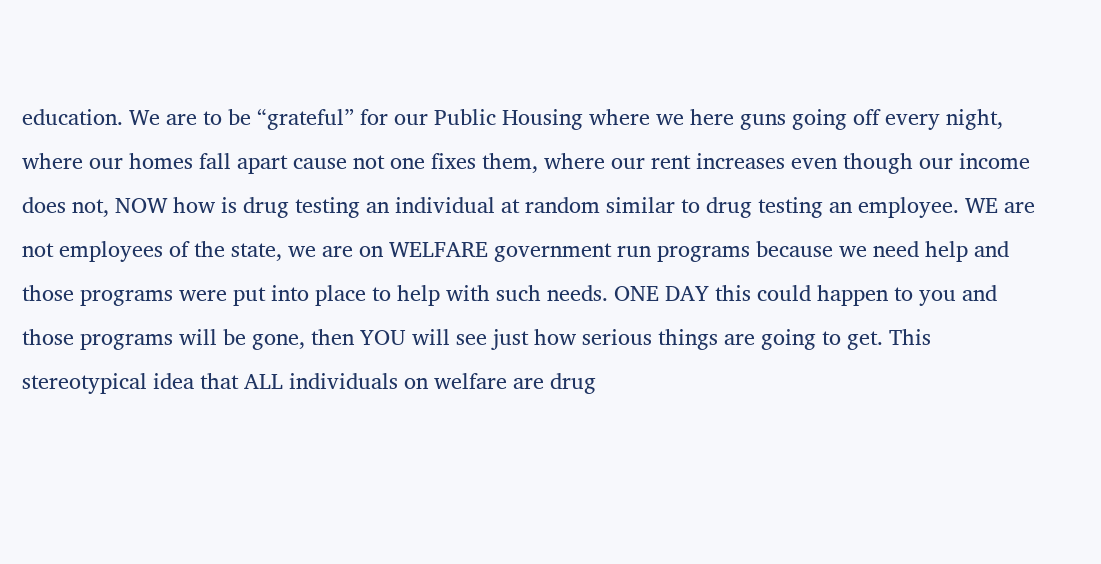education. We are to be “grateful” for our Public Housing where we here guns going off every night, where our homes fall apart cause not one fixes them, where our rent increases even though our income does not, NOW how is drug testing an individual at random similar to drug testing an employee. WE are not employees of the state, we are on WELFARE government run programs because we need help and those programs were put into place to help with such needs. ONE DAY this could happen to you and those programs will be gone, then YOU will see just how serious things are going to get. This stereotypical idea that ALL individuals on welfare are drug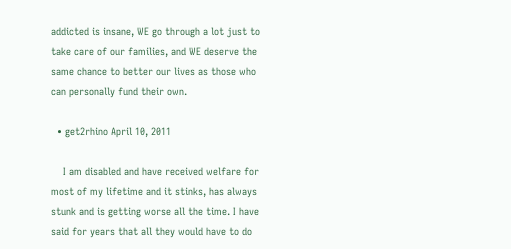addicted is insane, WE go through a lot just to take care of our families, and WE deserve the same chance to better our lives as those who can personally fund their own.

  • get2rhino April 10, 2011

    I am disabled and have received welfare for most of my lifetime and it stinks, has always stunk and is getting worse all the time. I have said for years that all they would have to do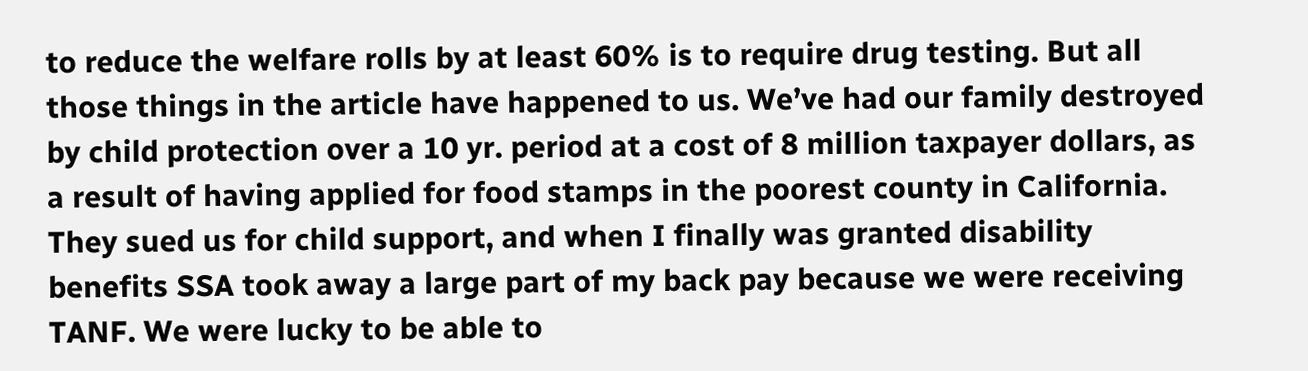to reduce the welfare rolls by at least 60% is to require drug testing. But all those things in the article have happened to us. We’ve had our family destroyed by child protection over a 10 yr. period at a cost of 8 million taxpayer dollars, as a result of having applied for food stamps in the poorest county in California. They sued us for child support, and when I finally was granted disability benefits SSA took away a large part of my back pay because we were receiving TANF. We were lucky to be able to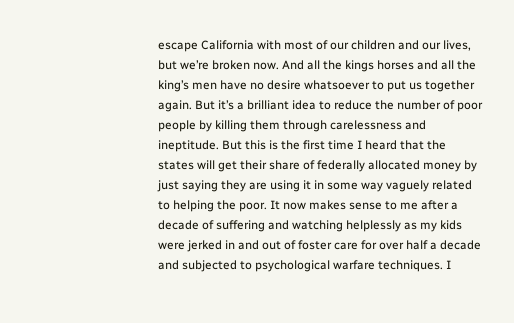escape California with most of our children and our lives, but we’re broken now. And all the kings horses and all the king’s men have no desire whatsoever to put us together again. But it’s a brilliant idea to reduce the number of poor people by killing them through carelessness and ineptitude. But this is the first time I heard that the states will get their share of federally allocated money by just saying they are using it in some way vaguely related to helping the poor. It now makes sense to me after a decade of suffering and watching helplessly as my kids were jerked in and out of foster care for over half a decade and subjected to psychological warfare techniques. I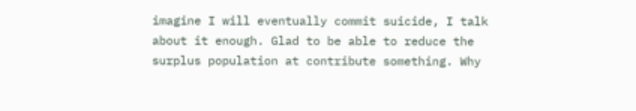imagine I will eventually commit suicide, I talk about it enough. Glad to be able to reduce the surplus population at contribute something. Why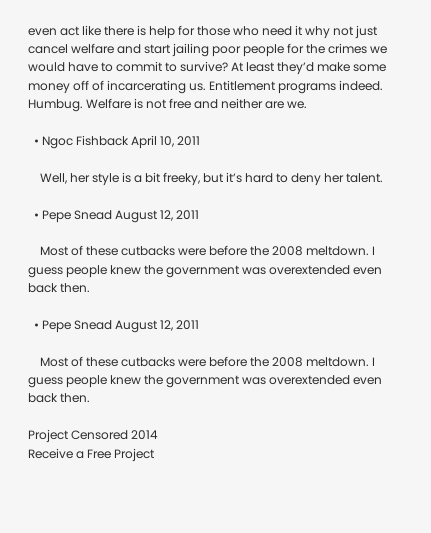even act like there is help for those who need it why not just cancel welfare and start jailing poor people for the crimes we would have to commit to survive? At least they’d make some money off of incarcerating us. Entitlement programs indeed. Humbug. Welfare is not free and neither are we.

  • Ngoc Fishback April 10, 2011

    Well, her style is a bit freeky, but it’s hard to deny her talent.

  • Pepe Snead August 12, 2011

    Most of these cutbacks were before the 2008 meltdown. I guess people knew the government was overextended even back then.

  • Pepe Snead August 12, 2011

    Most of these cutbacks were before the 2008 meltdown. I guess people knew the government was overextended even back then.

Project Censored 2014
Receive a Free Project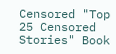Censored "Top 25 Censored Stories" Book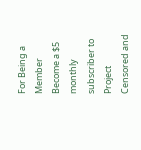For Being a Member
Become a $5 monthly subscriber to Project Censored and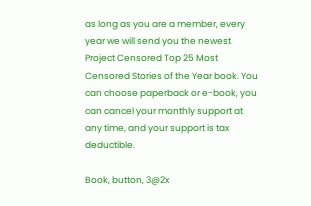as long as you are a member, every year we will send you the newest Project Censored Top 25 Most Censored Stories of the Year book. You can choose paperback or e-book, you can cancel your monthly support at any time, and your support is tax deductible.

Book, button, 3@2x